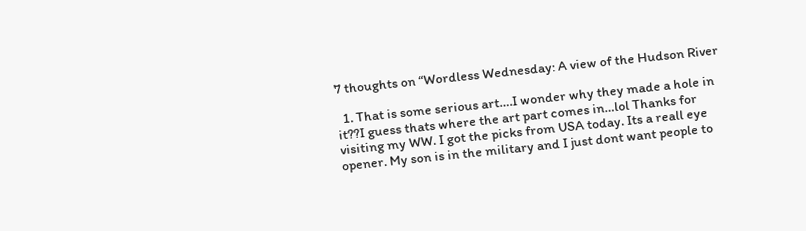7 thoughts on “Wordless Wednesday: A view of the Hudson River

  1. That is some serious art….I wonder why they made a hole in it??I guess thats where the art part comes in…lol Thanks for visiting my WW. I got the picks from USA today. Its a reall eye opener. My son is in the military and I just dont want people to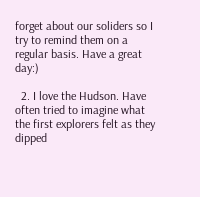forget about our soliders so I try to remind them on a regular basis. Have a great day:)

  2. I love the Hudson. Have often tried to imagine what the first explorers felt as they dipped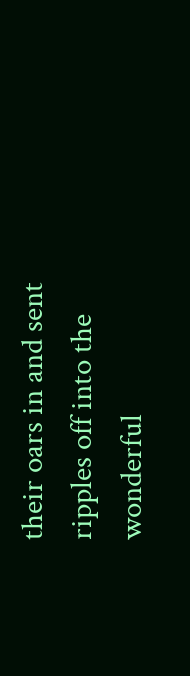their oars in and sent ripples off into the wonderful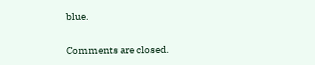blue.

Comments are closed.